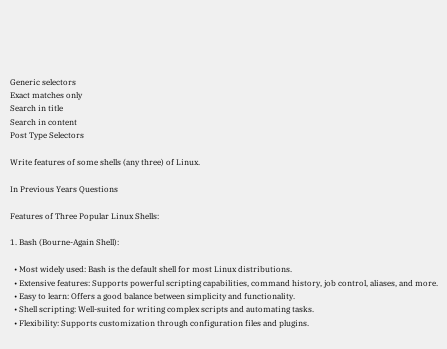Generic selectors
Exact matches only
Search in title
Search in content
Post Type Selectors

Write features of some shells (any three) of Linux.

In Previous Years Questions

Features of Three Popular Linux Shells:

1. Bash (Bourne-Again Shell):

  • Most widely used: Bash is the default shell for most Linux distributions.
  • Extensive features: Supports powerful scripting capabilities, command history, job control, aliases, and more.
  • Easy to learn: Offers a good balance between simplicity and functionality.
  • Shell scripting: Well-suited for writing complex scripts and automating tasks.
  • Flexibility: Supports customization through configuration files and plugins.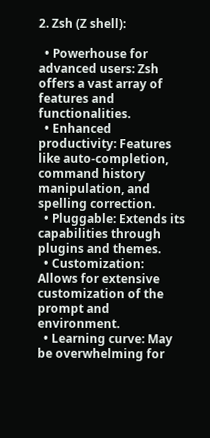2. Zsh (Z shell):

  • Powerhouse for advanced users: Zsh offers a vast array of features and functionalities.
  • Enhanced productivity: Features like auto-completion, command history manipulation, and spelling correction.
  • Pluggable: Extends its capabilities through plugins and themes.
  • Customization: Allows for extensive customization of the prompt and environment.
  • Learning curve: May be overwhelming for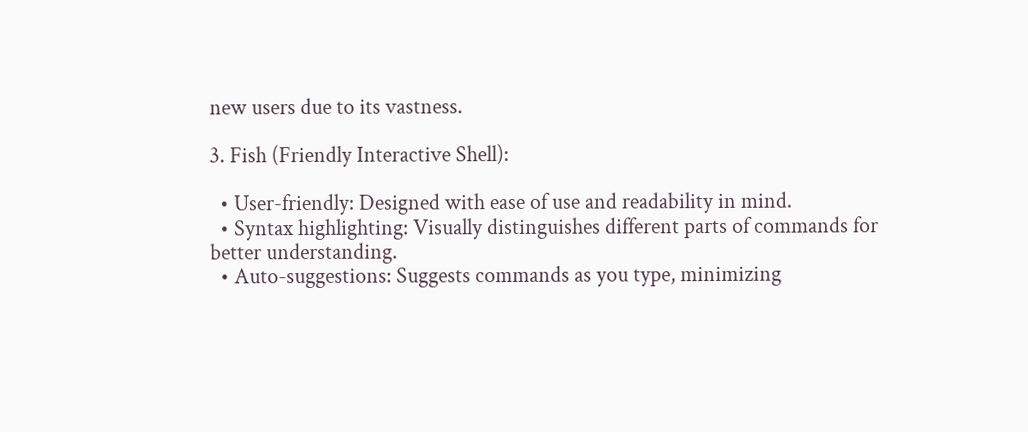new users due to its vastness.

3. Fish (Friendly Interactive Shell):

  • User-friendly: Designed with ease of use and readability in mind.
  • Syntax highlighting: Visually distinguishes different parts of commands for better understanding.
  • Auto-suggestions: Suggests commands as you type, minimizing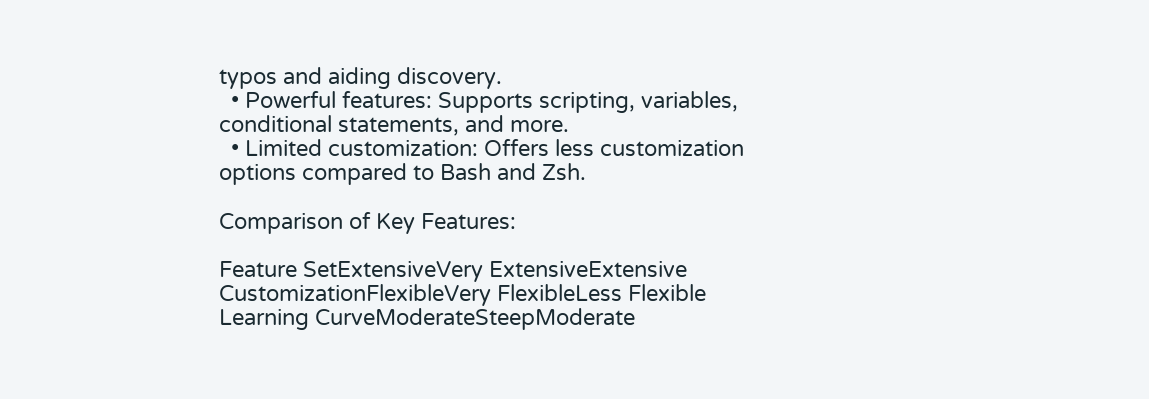typos and aiding discovery.
  • Powerful features: Supports scripting, variables, conditional statements, and more.
  • Limited customization: Offers less customization options compared to Bash and Zsh.

Comparison of Key Features:

Feature SetExtensiveVery ExtensiveExtensive
CustomizationFlexibleVery FlexibleLess Flexible
Learning CurveModerateSteepModerate